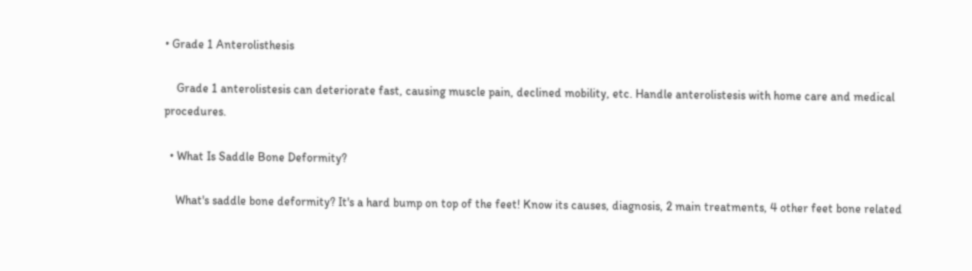• Grade 1 Anterolisthesis

    Grade 1 anterolistesis can deteriorate fast, causing muscle pain, declined mobility, etc. Handle anterolistesis with home care and medical procedures.

  • What Is Saddle Bone Deformity?

    What's saddle bone deformity? It's a hard bump on top of the feet! Know its causes, diagnosis, 2 main treatments, 4 other feet bone related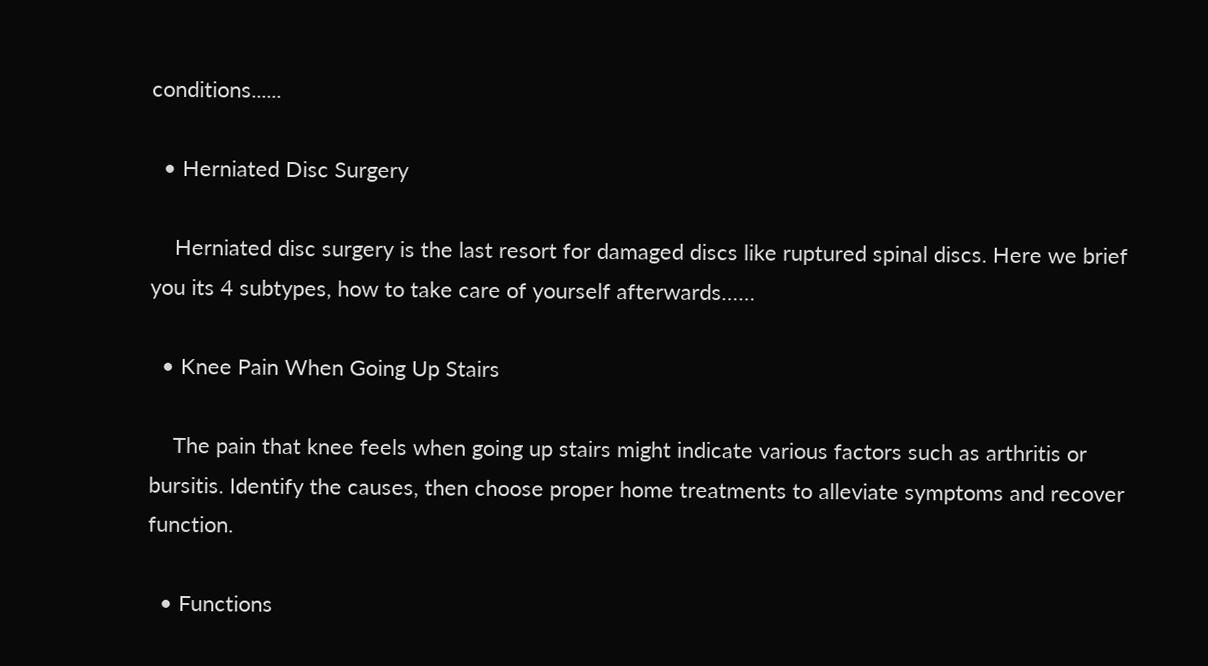conditions......

  • Herniated Disc Surgery

    Herniated disc surgery is the last resort for damaged discs like ruptured spinal discs. Here we brief you its 4 subtypes, how to take care of yourself afterwards……

  • Knee Pain When Going Up Stairs

    The pain that knee feels when going up stairs might indicate various factors such as arthritis or bursitis. Identify the causes, then choose proper home treatments to alleviate symptoms and recover function.

  • Functions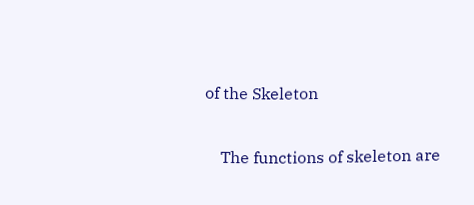of the Skeleton

    The functions of skeleton are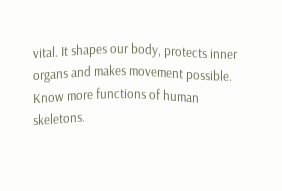vital. It shapes our body, protects inner organs and makes movement possible. Know more functions of human skeletons.